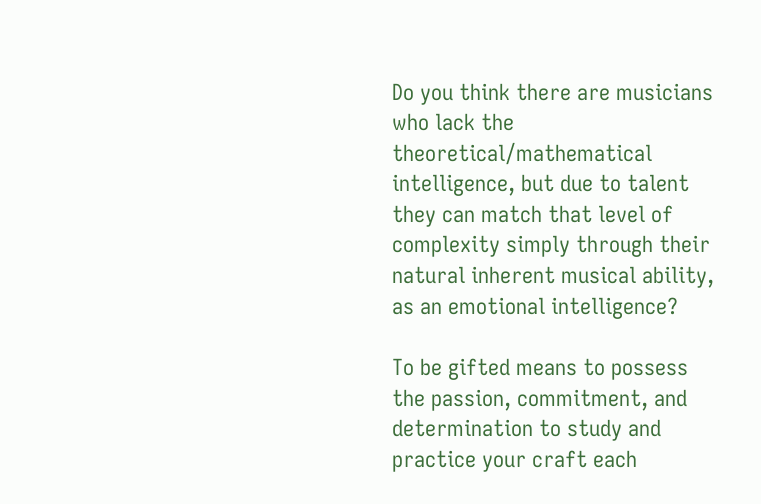Do you think there are musicians who lack the theoretical/mathematical intelligence, but due to talent they can match that level of complexity simply through their natural inherent musical ability, as an emotional intelligence?

To be gifted means to possess the passion, commitment, and determination to study and practice your craft each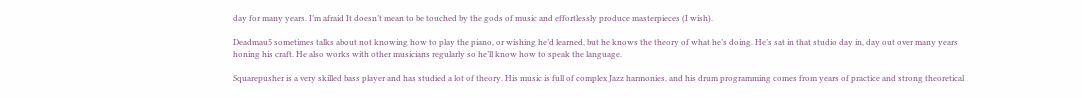day for many years. I’m afraid It doesn’t mean to be touched by the gods of music and effortlessly produce masterpieces (I wish).

Deadmau5 sometimes talks about not knowing how to play the piano, or wishing he’d learned, but he knows the theory of what he’s doing. He’s sat in that studio day in, day out over many years honing his craft. He also works with other musicians regularly so he’ll know how to speak the language.

Squarepusher is a very skilled bass player and has studied a lot of theory. His music is full of complex Jazz harmonies, and his drum programming comes from years of practice and strong theoretical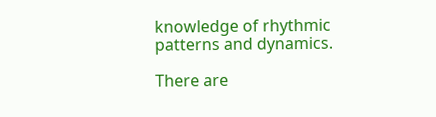knowledge of rhythmic patterns and dynamics.

There are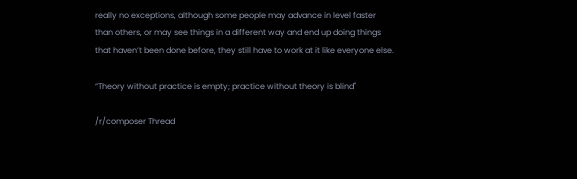really no exceptions, although some people may advance in level faster than others, or may see things in a different way and end up doing things that haven’t been done before, they still have to work at it like everyone else.

“Theory without practice is empty; practice without theory is blind''

/r/composer Thread